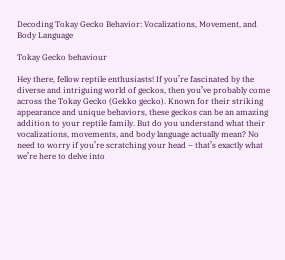Decoding Tokay Gecko Behavior: Vocalizations, Movement, and Body Language

Tokay Gecko behaviour

Hey there, fellow reptile enthusiasts! If you’re fascinated by the diverse and intriguing world of geckos, then you’ve probably come across the Tokay Gecko (Gekko gecko). Known for their striking appearance and unique behaviors, these geckos can be an amazing addition to your reptile family. But do you understand what their vocalizations, movements, and body language actually mean? No need to worry if you’re scratching your head – that’s exactly what we’re here to delve into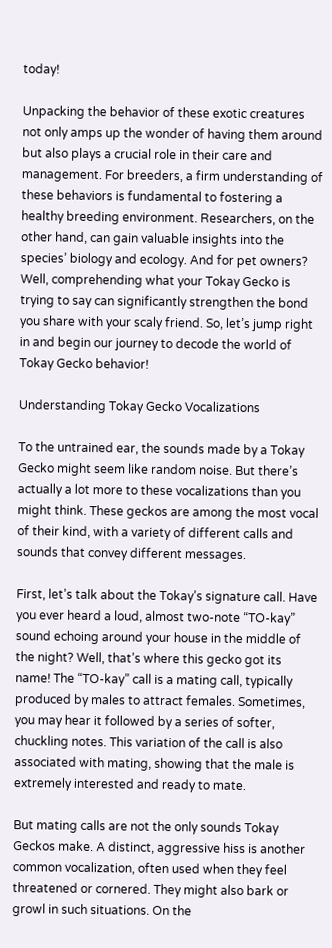today!

Unpacking the behavior of these exotic creatures not only amps up the wonder of having them around but also plays a crucial role in their care and management. For breeders, a firm understanding of these behaviors is fundamental to fostering a healthy breeding environment. Researchers, on the other hand, can gain valuable insights into the species’ biology and ecology. And for pet owners? Well, comprehending what your Tokay Gecko is trying to say can significantly strengthen the bond you share with your scaly friend. So, let’s jump right in and begin our journey to decode the world of Tokay Gecko behavior!

Understanding Tokay Gecko Vocalizations

To the untrained ear, the sounds made by a Tokay Gecko might seem like random noise. But there’s actually a lot more to these vocalizations than you might think. These geckos are among the most vocal of their kind, with a variety of different calls and sounds that convey different messages.

First, let’s talk about the Tokay’s signature call. Have you ever heard a loud, almost two-note “TO-kay” sound echoing around your house in the middle of the night? Well, that’s where this gecko got its name! The “TO-kay” call is a mating call, typically produced by males to attract females. Sometimes, you may hear it followed by a series of softer, chuckling notes. This variation of the call is also associated with mating, showing that the male is extremely interested and ready to mate.

But mating calls are not the only sounds Tokay Geckos make. A distinct, aggressive hiss is another common vocalization, often used when they feel threatened or cornered. They might also bark or growl in such situations. On the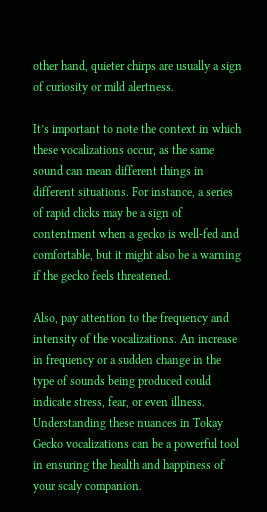other hand, quieter chirps are usually a sign of curiosity or mild alertness.

It’s important to note the context in which these vocalizations occur, as the same sound can mean different things in different situations. For instance, a series of rapid clicks may be a sign of contentment when a gecko is well-fed and comfortable, but it might also be a warning if the gecko feels threatened.

Also, pay attention to the frequency and intensity of the vocalizations. An increase in frequency or a sudden change in the type of sounds being produced could indicate stress, fear, or even illness. Understanding these nuances in Tokay Gecko vocalizations can be a powerful tool in ensuring the health and happiness of your scaly companion.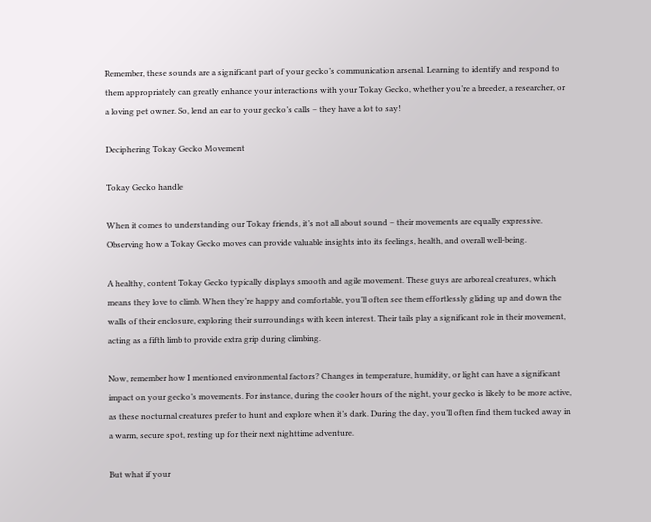Remember, these sounds are a significant part of your gecko’s communication arsenal. Learning to identify and respond to them appropriately can greatly enhance your interactions with your Tokay Gecko, whether you’re a breeder, a researcher, or a loving pet owner. So, lend an ear to your gecko’s calls – they have a lot to say!

Deciphering Tokay Gecko Movement

Tokay Gecko handle

When it comes to understanding our Tokay friends, it’s not all about sound – their movements are equally expressive. Observing how a Tokay Gecko moves can provide valuable insights into its feelings, health, and overall well-being.

A healthy, content Tokay Gecko typically displays smooth and agile movement. These guys are arboreal creatures, which means they love to climb. When they’re happy and comfortable, you’ll often see them effortlessly gliding up and down the walls of their enclosure, exploring their surroundings with keen interest. Their tails play a significant role in their movement, acting as a fifth limb to provide extra grip during climbing.

Now, remember how I mentioned environmental factors? Changes in temperature, humidity, or light can have a significant impact on your gecko’s movements. For instance, during the cooler hours of the night, your gecko is likely to be more active, as these nocturnal creatures prefer to hunt and explore when it’s dark. During the day, you’ll often find them tucked away in a warm, secure spot, resting up for their next nighttime adventure.

But what if your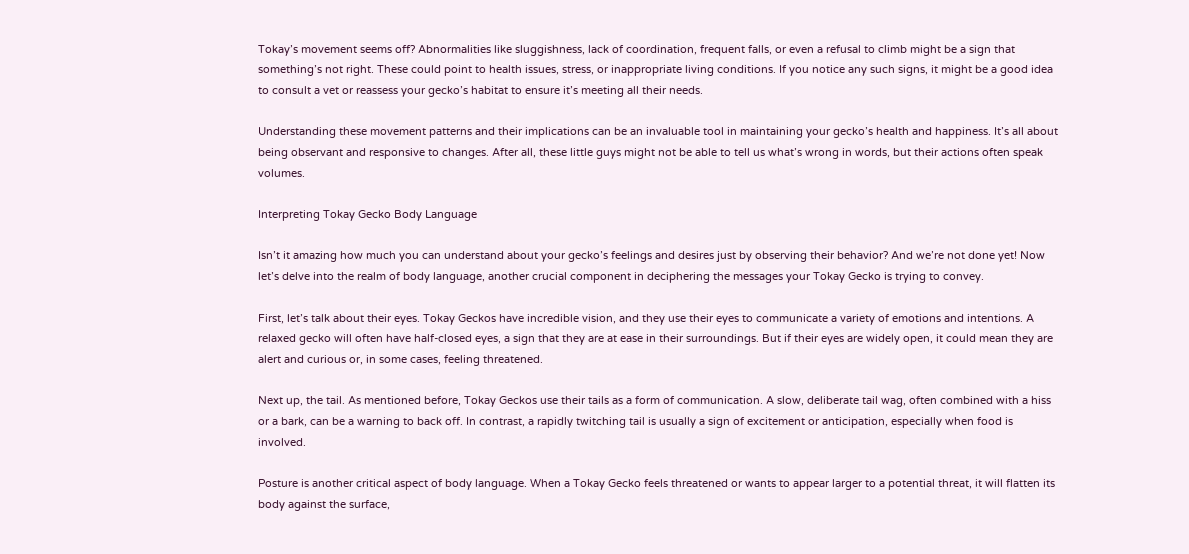Tokay’s movement seems off? Abnormalities like sluggishness, lack of coordination, frequent falls, or even a refusal to climb might be a sign that something’s not right. These could point to health issues, stress, or inappropriate living conditions. If you notice any such signs, it might be a good idea to consult a vet or reassess your gecko’s habitat to ensure it’s meeting all their needs.

Understanding these movement patterns and their implications can be an invaluable tool in maintaining your gecko’s health and happiness. It’s all about being observant and responsive to changes. After all, these little guys might not be able to tell us what’s wrong in words, but their actions often speak volumes.

Interpreting Tokay Gecko Body Language

Isn’t it amazing how much you can understand about your gecko’s feelings and desires just by observing their behavior? And we’re not done yet! Now let’s delve into the realm of body language, another crucial component in deciphering the messages your Tokay Gecko is trying to convey.

First, let’s talk about their eyes. Tokay Geckos have incredible vision, and they use their eyes to communicate a variety of emotions and intentions. A relaxed gecko will often have half-closed eyes, a sign that they are at ease in their surroundings. But if their eyes are widely open, it could mean they are alert and curious or, in some cases, feeling threatened.

Next up, the tail. As mentioned before, Tokay Geckos use their tails as a form of communication. A slow, deliberate tail wag, often combined with a hiss or a bark, can be a warning to back off. In contrast, a rapidly twitching tail is usually a sign of excitement or anticipation, especially when food is involved.

Posture is another critical aspect of body language. When a Tokay Gecko feels threatened or wants to appear larger to a potential threat, it will flatten its body against the surface,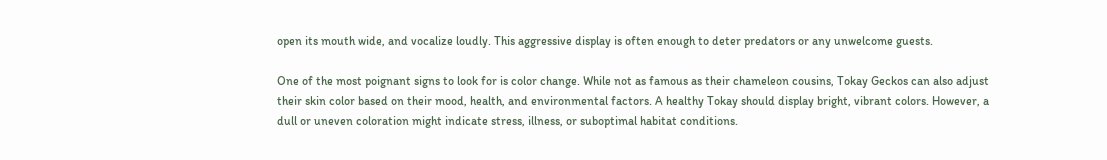open its mouth wide, and vocalize loudly. This aggressive display is often enough to deter predators or any unwelcome guests.

One of the most poignant signs to look for is color change. While not as famous as their chameleon cousins, Tokay Geckos can also adjust their skin color based on their mood, health, and environmental factors. A healthy Tokay should display bright, vibrant colors. However, a dull or uneven coloration might indicate stress, illness, or suboptimal habitat conditions.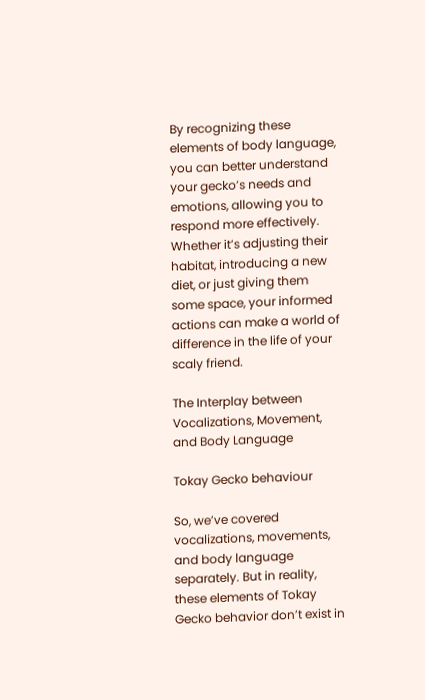By recognizing these elements of body language, you can better understand your gecko’s needs and emotions, allowing you to respond more effectively. Whether it’s adjusting their habitat, introducing a new diet, or just giving them some space, your informed actions can make a world of difference in the life of your scaly friend.

The Interplay between Vocalizations, Movement, and Body Language

Tokay Gecko behaviour

So, we’ve covered vocalizations, movements, and body language separately. But in reality, these elements of Tokay Gecko behavior don’t exist in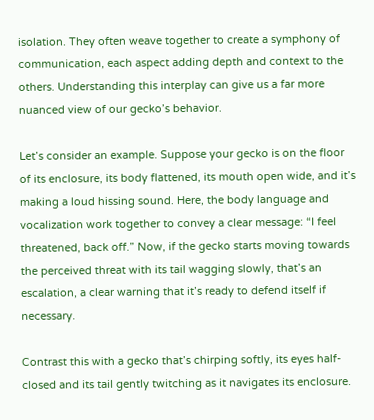isolation. They often weave together to create a symphony of communication, each aspect adding depth and context to the others. Understanding this interplay can give us a far more nuanced view of our gecko’s behavior.

Let’s consider an example. Suppose your gecko is on the floor of its enclosure, its body flattened, its mouth open wide, and it’s making a loud hissing sound. Here, the body language and vocalization work together to convey a clear message: “I feel threatened, back off.” Now, if the gecko starts moving towards the perceived threat with its tail wagging slowly, that’s an escalation, a clear warning that it’s ready to defend itself if necessary.

Contrast this with a gecko that’s chirping softly, its eyes half-closed and its tail gently twitching as it navigates its enclosure.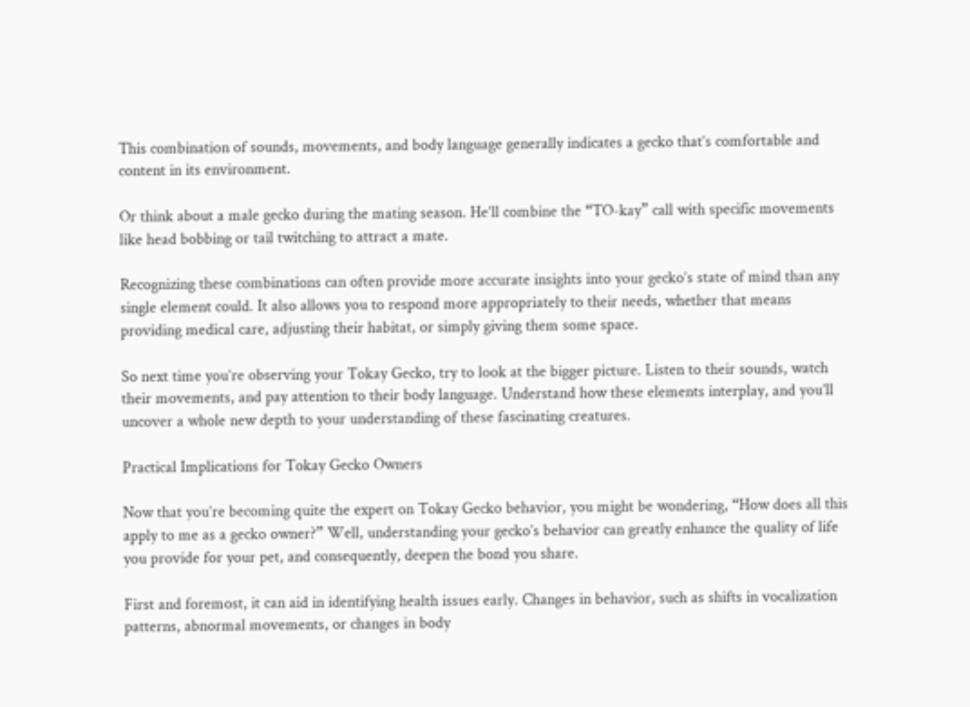This combination of sounds, movements, and body language generally indicates a gecko that’s comfortable and content in its environment.

Or think about a male gecko during the mating season. He’ll combine the “TO-kay” call with specific movements like head bobbing or tail twitching to attract a mate.

Recognizing these combinations can often provide more accurate insights into your gecko’s state of mind than any single element could. It also allows you to respond more appropriately to their needs, whether that means providing medical care, adjusting their habitat, or simply giving them some space.

So next time you’re observing your Tokay Gecko, try to look at the bigger picture. Listen to their sounds, watch their movements, and pay attention to their body language. Understand how these elements interplay, and you’ll uncover a whole new depth to your understanding of these fascinating creatures.

Practical Implications for Tokay Gecko Owners

Now that you’re becoming quite the expert on Tokay Gecko behavior, you might be wondering, “How does all this apply to me as a gecko owner?” Well, understanding your gecko’s behavior can greatly enhance the quality of life you provide for your pet, and consequently, deepen the bond you share.

First and foremost, it can aid in identifying health issues early. Changes in behavior, such as shifts in vocalization patterns, abnormal movements, or changes in body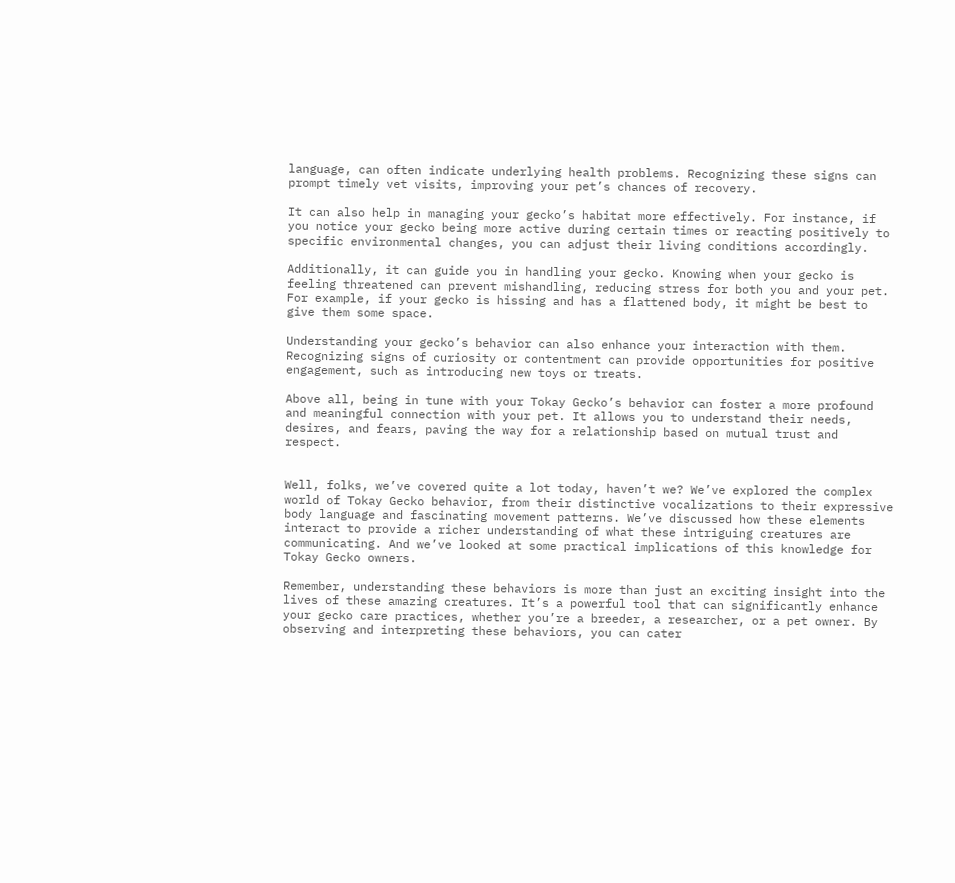language, can often indicate underlying health problems. Recognizing these signs can prompt timely vet visits, improving your pet’s chances of recovery.

It can also help in managing your gecko’s habitat more effectively. For instance, if you notice your gecko being more active during certain times or reacting positively to specific environmental changes, you can adjust their living conditions accordingly.

Additionally, it can guide you in handling your gecko. Knowing when your gecko is feeling threatened can prevent mishandling, reducing stress for both you and your pet. For example, if your gecko is hissing and has a flattened body, it might be best to give them some space.

Understanding your gecko’s behavior can also enhance your interaction with them. Recognizing signs of curiosity or contentment can provide opportunities for positive engagement, such as introducing new toys or treats.

Above all, being in tune with your Tokay Gecko’s behavior can foster a more profound and meaningful connection with your pet. It allows you to understand their needs, desires, and fears, paving the way for a relationship based on mutual trust and respect.


Well, folks, we’ve covered quite a lot today, haven’t we? We’ve explored the complex world of Tokay Gecko behavior, from their distinctive vocalizations to their expressive body language and fascinating movement patterns. We’ve discussed how these elements interact to provide a richer understanding of what these intriguing creatures are communicating. And we’ve looked at some practical implications of this knowledge for Tokay Gecko owners.

Remember, understanding these behaviors is more than just an exciting insight into the lives of these amazing creatures. It’s a powerful tool that can significantly enhance your gecko care practices, whether you’re a breeder, a researcher, or a pet owner. By observing and interpreting these behaviors, you can cater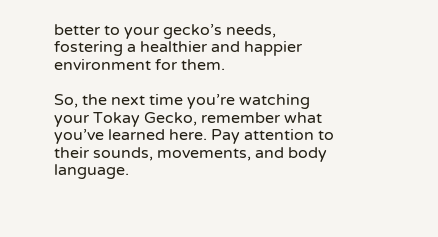better to your gecko’s needs, fostering a healthier and happier environment for them.

So, the next time you’re watching your Tokay Gecko, remember what you’ve learned here. Pay attention to their sounds, movements, and body language.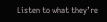Listen to what they’re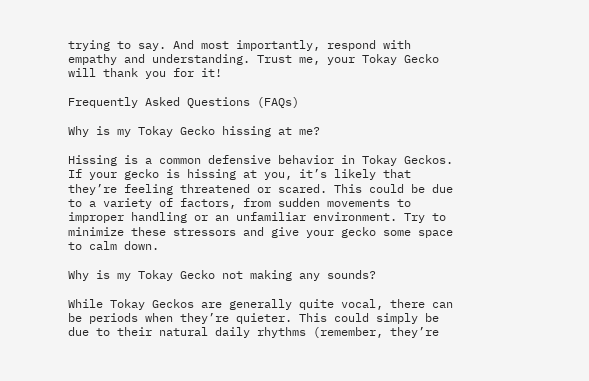trying to say. And most importantly, respond with empathy and understanding. Trust me, your Tokay Gecko will thank you for it!

Frequently Asked Questions (FAQs)

Why is my Tokay Gecko hissing at me?

Hissing is a common defensive behavior in Tokay Geckos. If your gecko is hissing at you, it’s likely that they’re feeling threatened or scared. This could be due to a variety of factors, from sudden movements to improper handling or an unfamiliar environment. Try to minimize these stressors and give your gecko some space to calm down.

Why is my Tokay Gecko not making any sounds?

While Tokay Geckos are generally quite vocal, there can be periods when they’re quieter. This could simply be due to their natural daily rhythms (remember, they’re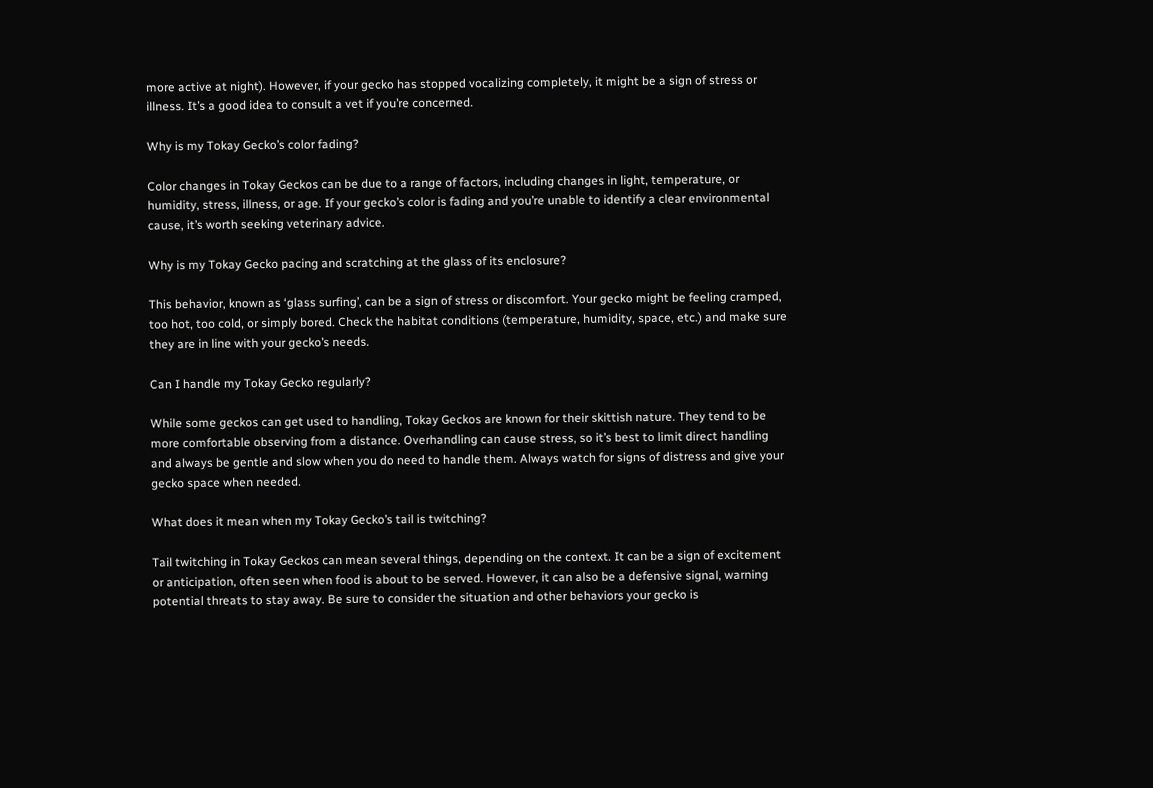more active at night). However, if your gecko has stopped vocalizing completely, it might be a sign of stress or illness. It’s a good idea to consult a vet if you’re concerned.

Why is my Tokay Gecko’s color fading?

Color changes in Tokay Geckos can be due to a range of factors, including changes in light, temperature, or humidity, stress, illness, or age. If your gecko’s color is fading and you’re unable to identify a clear environmental cause, it’s worth seeking veterinary advice.

Why is my Tokay Gecko pacing and scratching at the glass of its enclosure?

This behavior, known as ‘glass surfing’, can be a sign of stress or discomfort. Your gecko might be feeling cramped, too hot, too cold, or simply bored. Check the habitat conditions (temperature, humidity, space, etc.) and make sure they are in line with your gecko’s needs.

Can I handle my Tokay Gecko regularly?

While some geckos can get used to handling, Tokay Geckos are known for their skittish nature. They tend to be more comfortable observing from a distance. Overhandling can cause stress, so it’s best to limit direct handling and always be gentle and slow when you do need to handle them. Always watch for signs of distress and give your gecko space when needed.

What does it mean when my Tokay Gecko’s tail is twitching?

Tail twitching in Tokay Geckos can mean several things, depending on the context. It can be a sign of excitement or anticipation, often seen when food is about to be served. However, it can also be a defensive signal, warning potential threats to stay away. Be sure to consider the situation and other behaviors your gecko is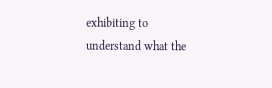exhibiting to understand what the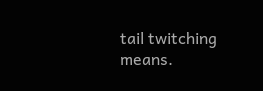tail twitching means.